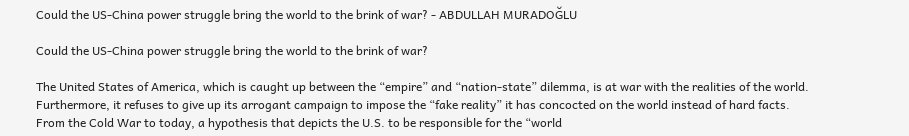Could the US-China power struggle bring the world to the brink of war? - ABDULLAH MURADOĞLU

Could the US-China power struggle bring the world to the brink of war?

The United States of America, which is caught up between the “empire” and “nation-state” dilemma, is at war with the realities of the world. Furthermore, it refuses to give up its arrogant campaign to impose the “fake reality” it has concocted on the world instead of hard facts. From the Cold War to today, a hypothesis that depicts the U.S. to be responsible for the “world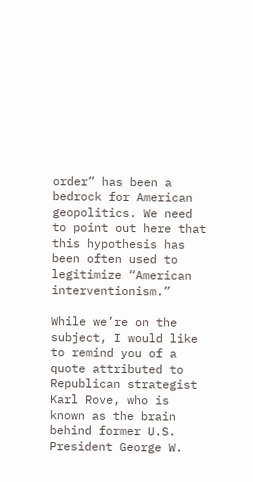order” has been a bedrock for American geopolitics. We need to point out here that this hypothesis has been often used to legitimize “American interventionism.”

While we’re on the subject, I would like to remind you of a quote attributed to Republican strategist Karl Rove, who is known as the brain behind former U.S. President George W.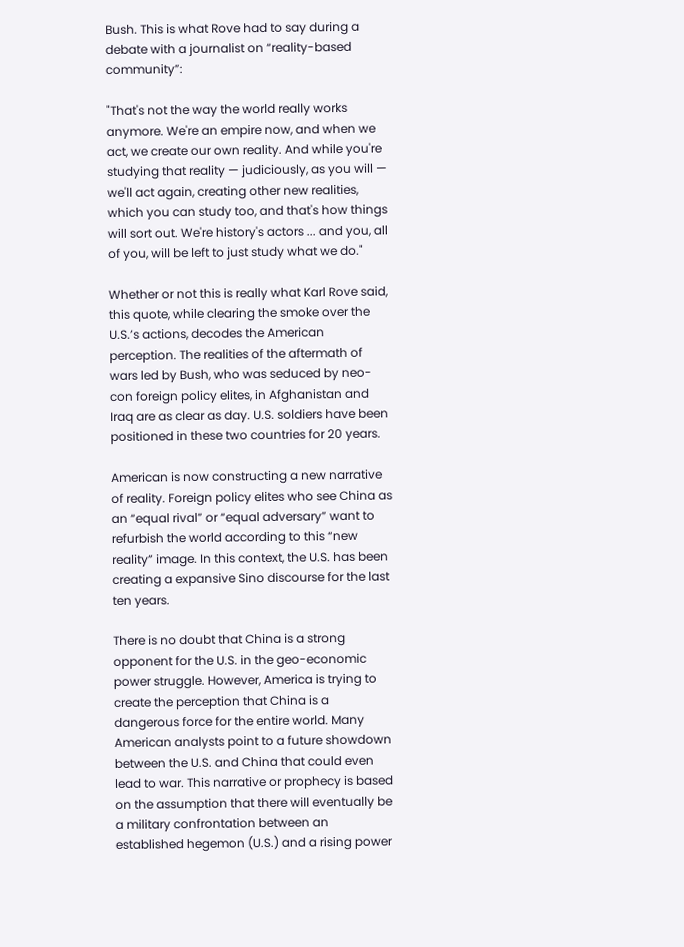Bush. This is what Rove had to say during a debate with a journalist on “reality-based community”:

"That's not the way the world really works anymore. We're an empire now, and when we act, we create our own reality. And while you're studying that reality — judiciously, as you will — we'll act again, creating other new realities, which you can study too, and that's how things will sort out. We're history's actors ... and you, all of you, will be left to just study what we do."

Whether or not this is really what Karl Rove said, this quote, while clearing the smoke over the U.S.’s actions, decodes the American perception. The realities of the aftermath of wars led by Bush, who was seduced by neo-con foreign policy elites, in Afghanistan and Iraq are as clear as day. U.S. soldiers have been positioned in these two countries for 20 years.

American is now constructing a new narrative of reality. Foreign policy elites who see China as an “equal rival” or “equal adversary” want to refurbish the world according to this “new reality” image. In this context, the U.S. has been creating a expansive Sino discourse for the last ten years.

There is no doubt that China is a strong opponent for the U.S. in the geo-economic power struggle. However, America is trying to create the perception that China is a dangerous force for the entire world. Many American analysts point to a future showdown between the U.S. and China that could even lead to war. This narrative or prophecy is based on the assumption that there will eventually be a military confrontation between an established hegemon (U.S.) and a rising power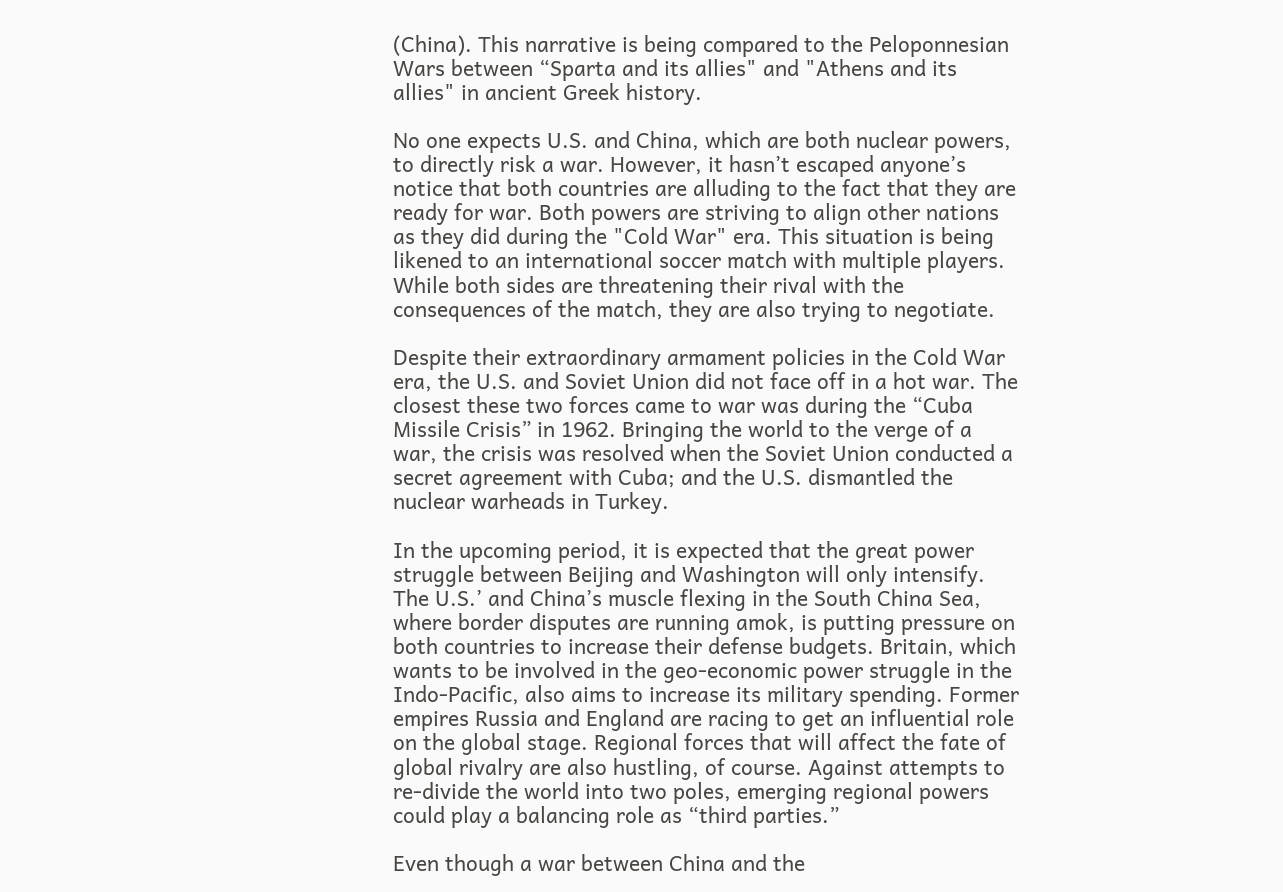(China). This narrative is being compared to the Peloponnesian Wars between “Sparta and its allies" and "Athens and its allies" in ancient Greek history.

No one expects U.S. and China, which are both nuclear powers, to directly risk a war. However, it hasn’t escaped anyone’s notice that both countries are alluding to the fact that they are ready for war. Both powers are striving to align other nations as they did during the "Cold War" era. This situation is being likened to an international soccer match with multiple players. While both sides are threatening their rival with the consequences of the match, they are also trying to negotiate.

Despite their extraordinary armament policies in the Cold War era, the U.S. and Soviet Union did not face off in a hot war. The closest these two forces came to war was during the “Cuba Missile Crisis” in 1962. Bringing the world to the verge of a war, the crisis was resolved when the Soviet Union conducted a secret agreement with Cuba; and the U.S. dismantled the nuclear warheads in Turkey.

In the upcoming period, it is expected that the great power struggle between Beijing and Washington will only intensify. The U.S.’ and China’s muscle flexing in the South China Sea, where border disputes are running amok, is putting pressure on both countries to increase their defense budgets. Britain, which wants to be involved in the geo-economic power struggle in the Indo-Pacific, also aims to increase its military spending. Former empires Russia and England are racing to get an influential role on the global stage. Regional forces that will affect the fate of global rivalry are also hustling, of course. Against attempts to re-divide the world into two poles, emerging regional powers could play a balancing role as “third parties.”

Even though a war between China and the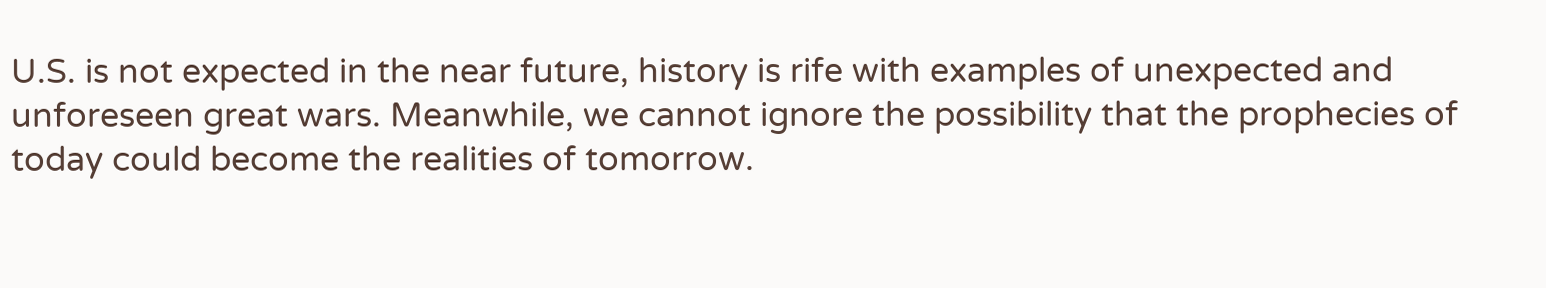U.S. is not expected in the near future, history is rife with examples of unexpected and unforeseen great wars. Meanwhile, we cannot ignore the possibility that the prophecies of today could become the realities of tomorrow.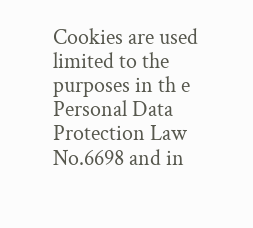Cookies are used limited to the purposes in th e Personal Data Protection Law No.6698 and in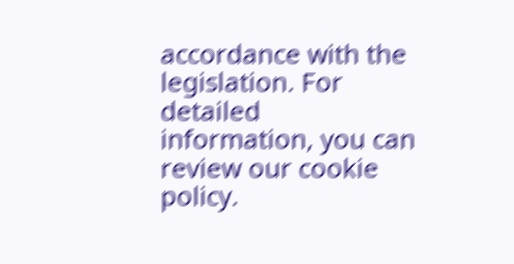accordance with the legislation. For detailed information, you can review our cookie policy.